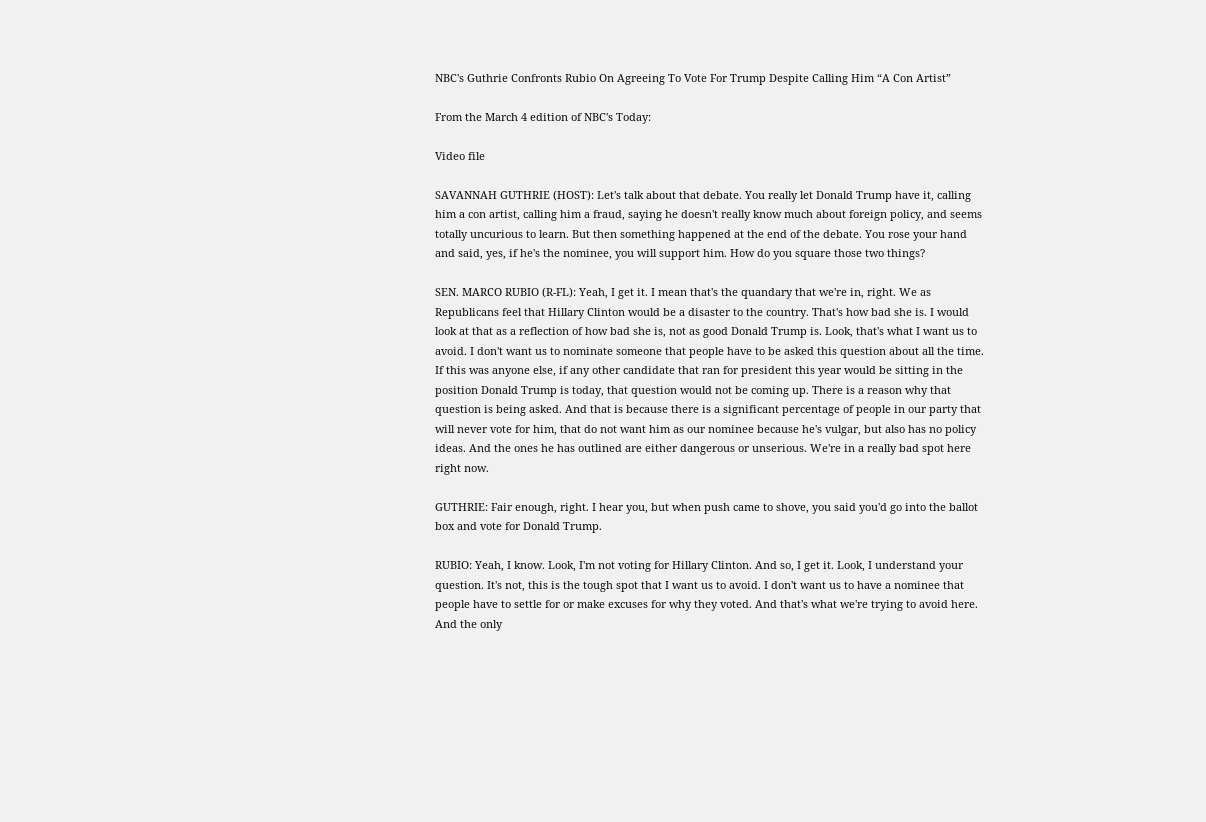NBC's Guthrie Confronts Rubio On Agreeing To Vote For Trump Despite Calling Him “A Con Artist”

From the March 4 edition of NBC's Today:

Video file

SAVANNAH GUTHRIE (HOST): Let's talk about that debate. You really let Donald Trump have it, calling him a con artist, calling him a fraud, saying he doesn't really know much about foreign policy, and seems totally uncurious to learn. But then something happened at the end of the debate. You rose your hand and said, yes, if he's the nominee, you will support him. How do you square those two things?

SEN. MARCO RUBIO (R-FL): Yeah, I get it. I mean that's the quandary that we're in, right. We as Republicans feel that Hillary Clinton would be a disaster to the country. That's how bad she is. I would look at that as a reflection of how bad she is, not as good Donald Trump is. Look, that's what I want us to avoid. I don't want us to nominate someone that people have to be asked this question about all the time. If this was anyone else, if any other candidate that ran for president this year would be sitting in the position Donald Trump is today, that question would not be coming up. There is a reason why that question is being asked. And that is because there is a significant percentage of people in our party that will never vote for him, that do not want him as our nominee because he's vulgar, but also has no policy ideas. And the ones he has outlined are either dangerous or unserious. We're in a really bad spot here right now.

GUTHRIE: Fair enough, right. I hear you, but when push came to shove, you said you'd go into the ballot box and vote for Donald Trump.

RUBIO: Yeah, I know. Look, I'm not voting for Hillary Clinton. And so, I get it. Look, I understand your question. It's not, this is the tough spot that I want us to avoid. I don't want us to have a nominee that people have to settle for or make excuses for why they voted. And that's what we're trying to avoid here. And the only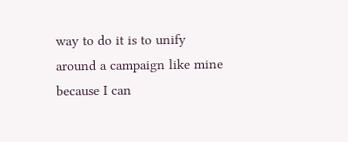way to do it is to unify around a campaign like mine because I can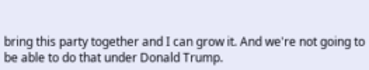bring this party together and I can grow it. And we're not going to be able to do that under Donald Trump.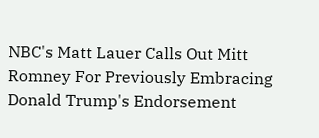NBC's Matt Lauer Calls Out Mitt Romney For Previously Embracing Donald Trump's Endorsement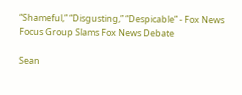“Shameful,” “Disgusting,” “Despicable” - Fox News Focus Group Slams Fox News Debate

Sean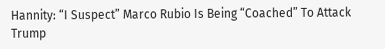Hannity: “I Suspect” Marco Rubio Is Being “Coached” To Attack Trump